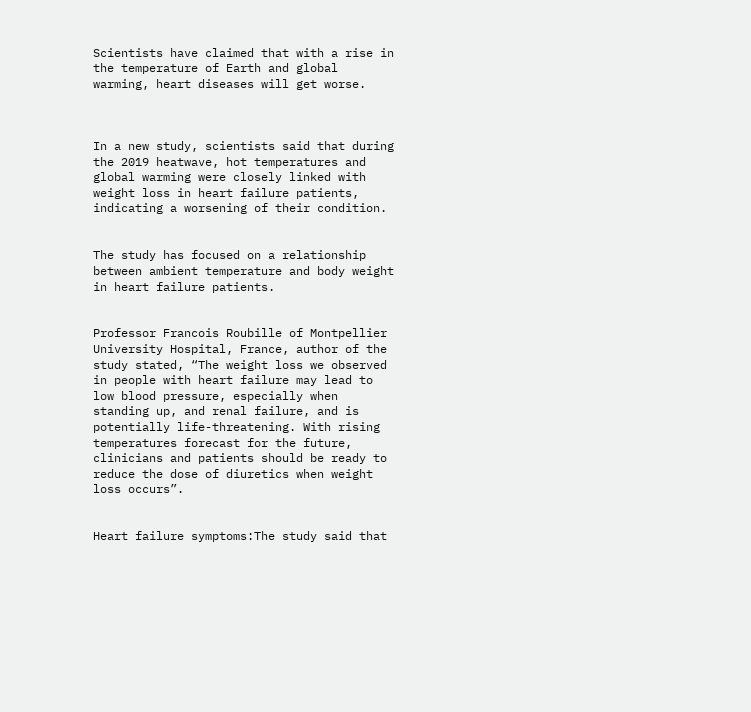Scientists have claimed that with a rise in the temperature of Earth and global warming, heart diseases will get worse.



In a new study, scientists said that during the 2019 heatwave, hot temperatures and global warming were closely linked with weight loss in heart failure patients, indicating a worsening of their condition.


The study has focused on a relationship between ambient temperature and body weight in heart failure patients.


Professor Francois Roubille of Montpellier University Hospital, France, author of the study stated, “The weight loss we observed in people with heart failure may lead to low blood pressure, especially when standing up, and renal failure, and is potentially life-threatening. With rising temperatures forecast for the future, clinicians and patients should be ready to reduce the dose of diuretics when weight loss occurs”.


Heart failure symptoms:The study said that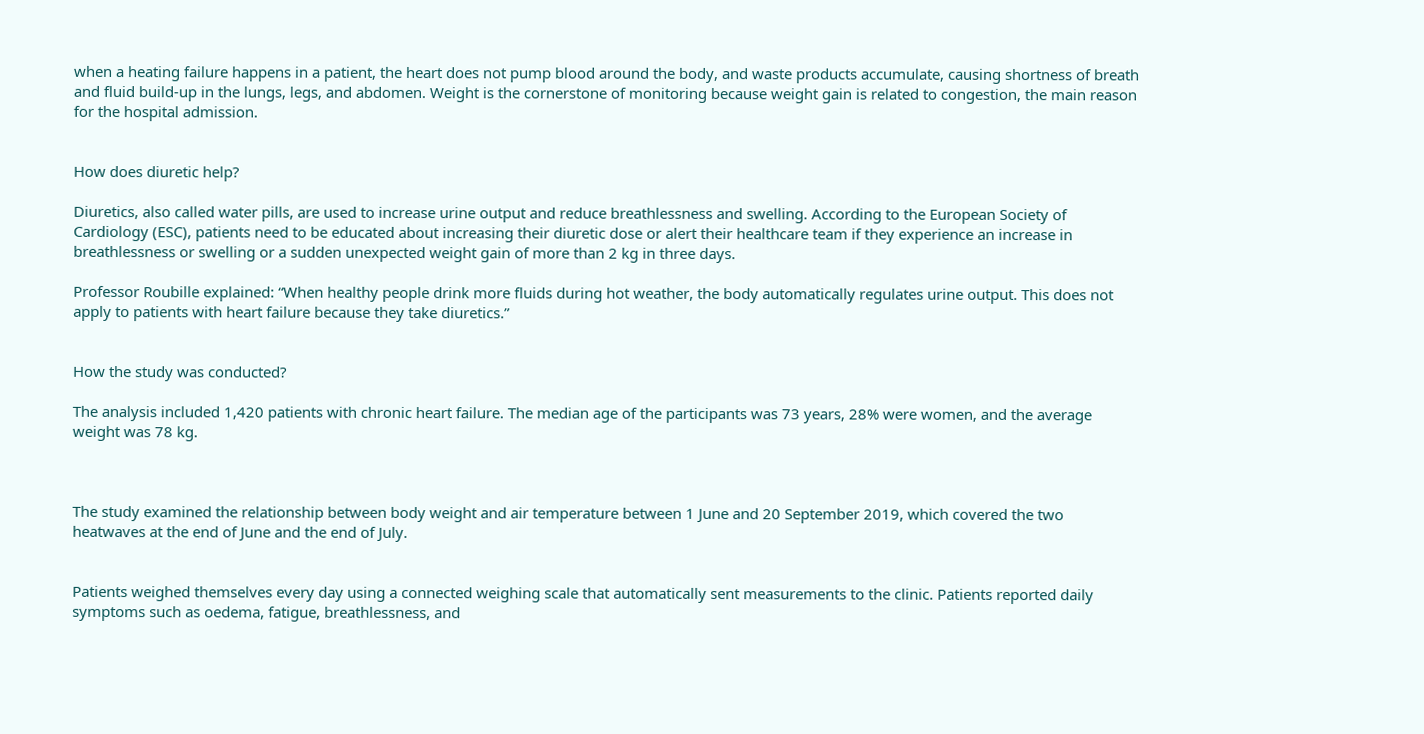when a heating failure happens in a patient, the heart does not pump blood around the body, and waste products accumulate, causing shortness of breath and fluid build-up in the lungs, legs, and abdomen. Weight is the cornerstone of monitoring because weight gain is related to congestion, the main reason for the hospital admission.


How does diuretic help?

Diuretics, also called water pills, are used to increase urine output and reduce breathlessness and swelling. According to the European Society of Cardiology (ESC), patients need to be educated about increasing their diuretic dose or alert their healthcare team if they experience an increase in breathlessness or swelling or a sudden unexpected weight gain of more than 2 kg in three days.

Professor Roubille explained: “When healthy people drink more fluids during hot weather, the body automatically regulates urine output. This does not apply to patients with heart failure because they take diuretics.”


How the study was conducted?

The analysis included 1,420 patients with chronic heart failure. The median age of the participants was 73 years, 28% were women, and the average weight was 78 kg.



The study examined the relationship between body weight and air temperature between 1 June and 20 September 2019, which covered the two heatwaves at the end of June and the end of July.


Patients weighed themselves every day using a connected weighing scale that automatically sent measurements to the clinic. Patients reported daily symptoms such as oedema, fatigue, breathlessness, and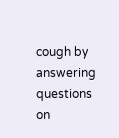cough by answering questions on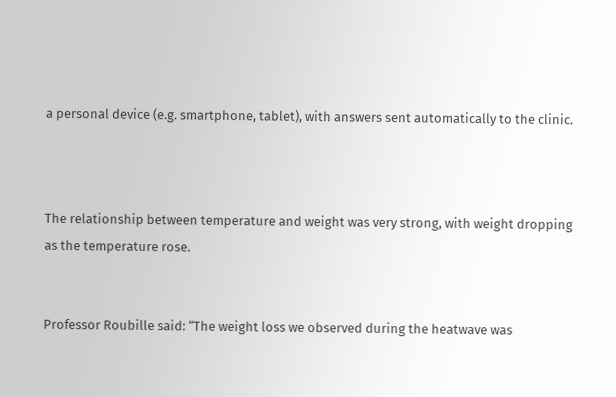a personal device (e.g. smartphone, tablet), with answers sent automatically to the clinic.



The relationship between temperature and weight was very strong, with weight dropping as the temperature rose.


Professor Roubille said: “The weight loss we observed during the heatwave was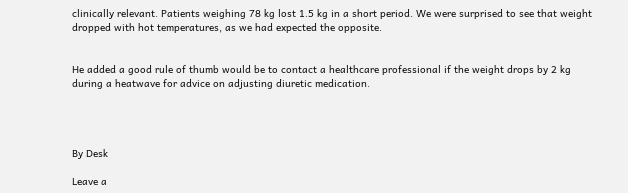clinically relevant. Patients weighing 78 kg lost 1.5 kg in a short period. We were surprised to see that weight dropped with hot temperatures, as we had expected the opposite.


He added a good rule of thumb would be to contact a healthcare professional if the weight drops by 2 kg during a heatwave for advice on adjusting diuretic medication.




By Desk

Leave a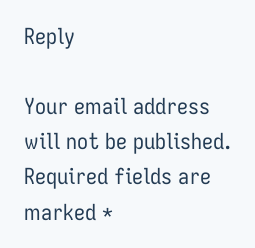Reply

Your email address will not be published. Required fields are marked *